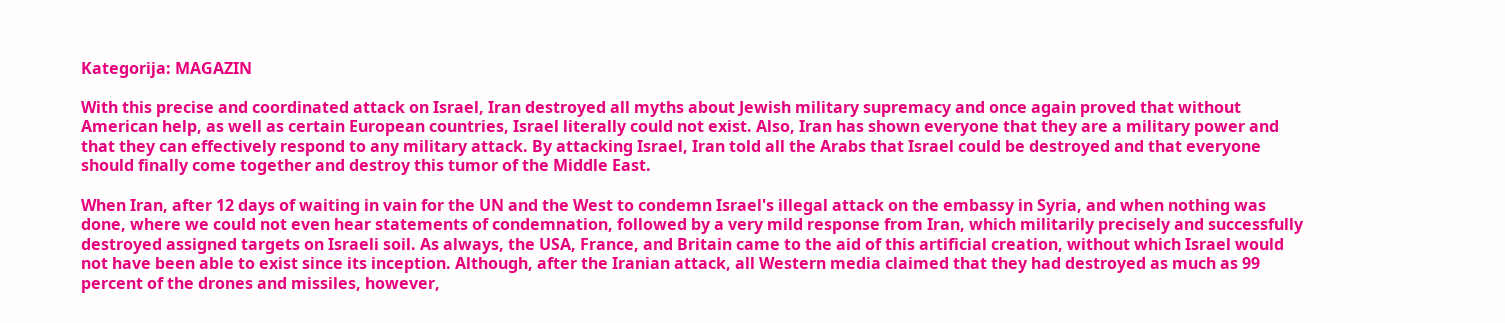Kategorija: MAGAZIN

With this precise and coordinated attack on Israel, Iran destroyed all myths about Jewish military supremacy and once again proved that without American help, as well as certain European countries, Israel literally could not exist. Also, Iran has shown everyone that they are a military power and that they can effectively respond to any military attack. By attacking Israel, Iran told all the Arabs that Israel could be destroyed and that everyone should finally come together and destroy this tumor of the Middle East.

When Iran, after 12 days of waiting in vain for the UN and the West to condemn Israel's illegal attack on the embassy in Syria, and when nothing was done, where we could not even hear statements of condemnation, followed by a very mild response from Iran, which militarily precisely and successfully destroyed assigned targets on Israeli soil. As always, the USA, France, and Britain came to the aid of this artificial creation, without which Israel would not have been able to exist since its inception. Although, after the Iranian attack, all Western media claimed that they had destroyed as much as 99 percent of the drones and missiles, however,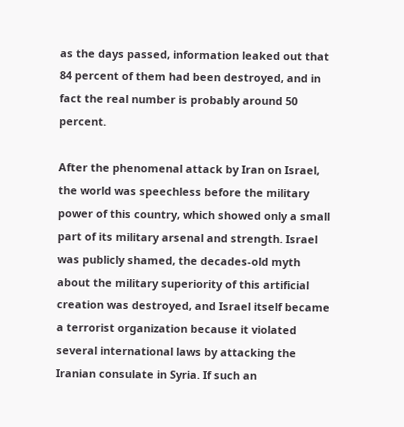as the days passed, information leaked out that 84 percent of them had been destroyed, and in fact the real number is probably around 50 percent.

After the phenomenal attack by Iran on Israel, the world was speechless before the military power of this country, which showed only a small part of its military arsenal and strength. Israel was publicly shamed, the decades-old myth about the military superiority of this artificial creation was destroyed, and Israel itself became a terrorist organization because it violated several international laws by attacking the Iranian consulate in Syria. If such an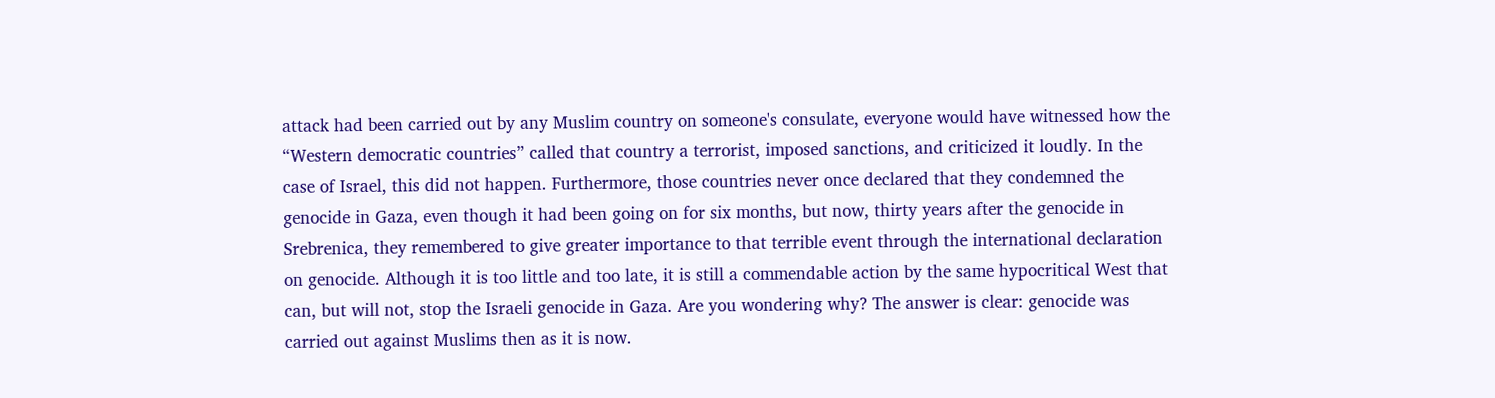attack had been carried out by any Muslim country on someone's consulate, everyone would have witnessed how the “Western democratic countries” called that country a terrorist, imposed sanctions, and criticized it loudly. In the case of Israel, this did not happen. Furthermore, those countries never once declared that they condemned the genocide in Gaza, even though it had been going on for six months, but now, thirty years after the genocide in Srebrenica, they remembered to give greater importance to that terrible event through the international declaration on genocide. Although it is too little and too late, it is still a commendable action by the same hypocritical West that can, but will not, stop the Israeli genocide in Gaza. Are you wondering why? The answer is clear: genocide was carried out against Muslims then as it is now.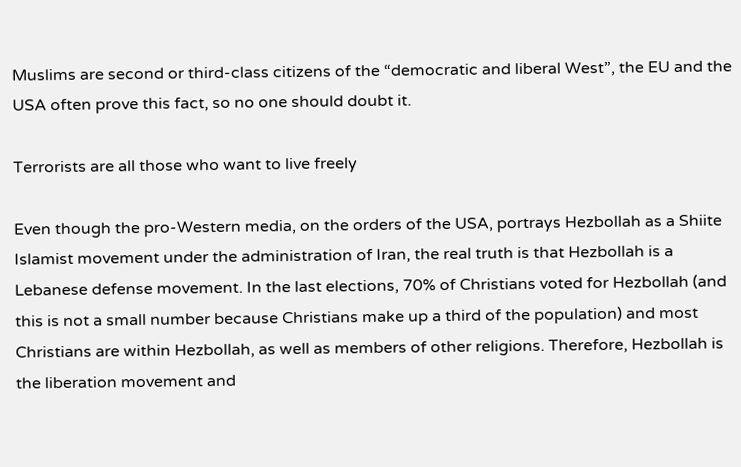Muslims are second or third-class citizens of the “democratic and liberal West”, the EU and the USA often prove this fact, so no one should doubt it.

Terrorists are all those who want to live freely

Even though the pro-Western media, on the orders of the USA, portrays Hezbollah as a Shiite Islamist movement under the administration of Iran, the real truth is that Hezbollah is a Lebanese defense movement. In the last elections, 70% of Christians voted for Hezbollah (and this is not a small number because Christians make up a third of the population) and most Christians are within Hezbollah, as well as members of other religions. Therefore, Hezbollah is the liberation movement and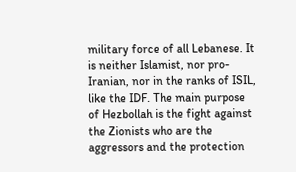military force of all Lebanese. It is neither Islamist, nor pro-Iranian, nor in the ranks of ISIL, like the IDF. The main purpose of Hezbollah is the fight against the Zionists who are the aggressors and the protection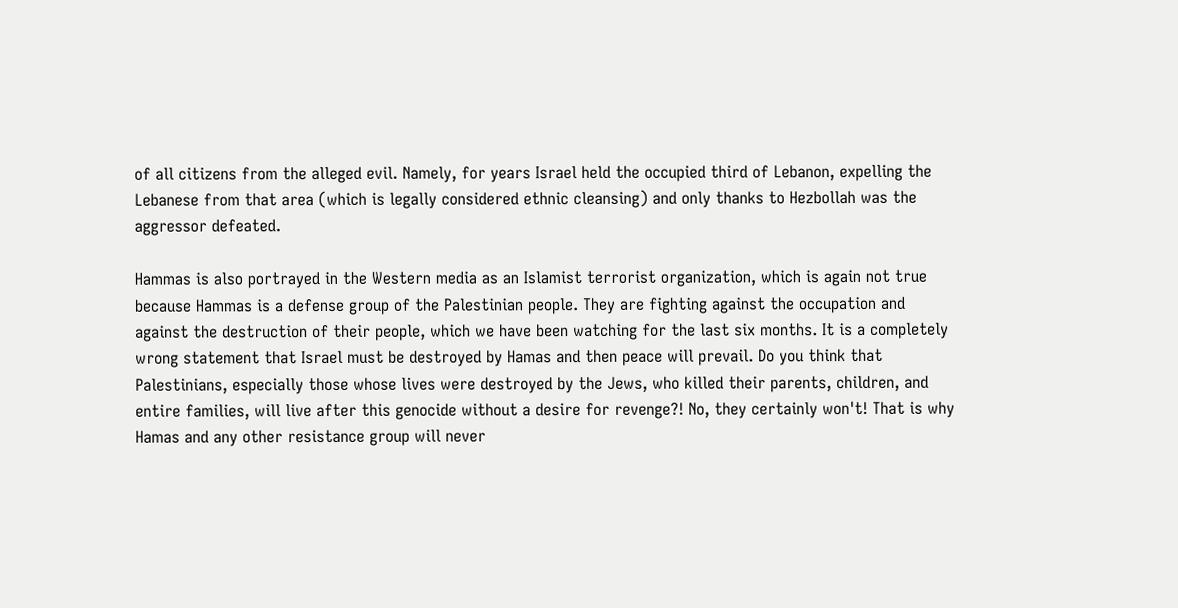of all citizens from the alleged evil. Namely, for years Israel held the occupied third of Lebanon, expelling the Lebanese from that area (which is legally considered ethnic cleansing) and only thanks to Hezbollah was the aggressor defeated.

Hammas is also portrayed in the Western media as an Islamist terrorist organization, which is again not true because Hammas is a defense group of the Palestinian people. They are fighting against the occupation and against the destruction of their people, which we have been watching for the last six months. It is a completely wrong statement that Israel must be destroyed by Hamas and then peace will prevail. Do you think that Palestinians, especially those whose lives were destroyed by the Jews, who killed their parents, children, and entire families, will live after this genocide without a desire for revenge?! No, they certainly won't! That is why Hamas and any other resistance group will never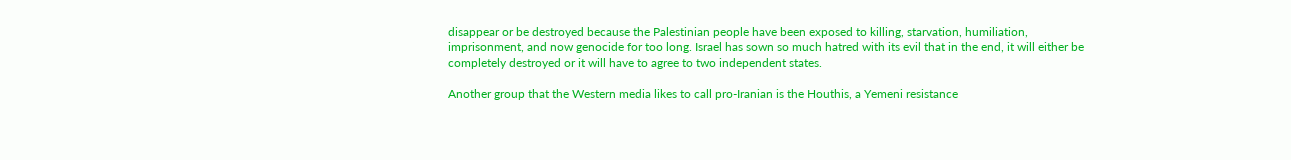disappear or be destroyed because the Palestinian people have been exposed to killing, starvation, humiliation, imprisonment, and now genocide for too long. Israel has sown so much hatred with its evil that in the end, it will either be completely destroyed or it will have to agree to two independent states.

Another group that the Western media likes to call pro-Iranian is the Houthis, a Yemeni resistance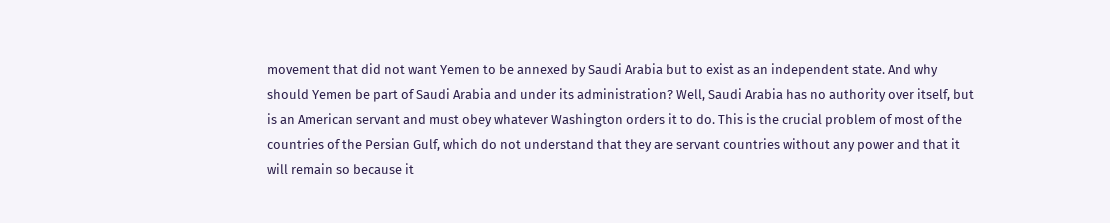movement that did not want Yemen to be annexed by Saudi Arabia but to exist as an independent state. And why should Yemen be part of Saudi Arabia and under its administration? Well, Saudi Arabia has no authority over itself, but is an American servant and must obey whatever Washington orders it to do. This is the crucial problem of most of the countries of the Persian Gulf, which do not understand that they are servant countries without any power and that it will remain so because it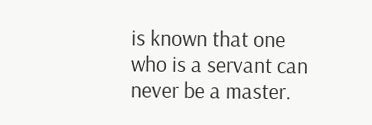is known that one who is a servant can never be a master.